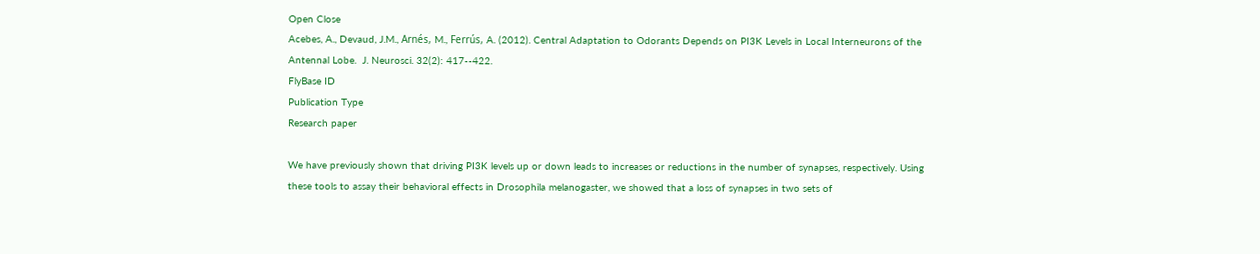Open Close
Acebes, A., Devaud, J.M., Arnés, M., Ferrús, A. (2012). Central Adaptation to Odorants Depends on PI3K Levels in Local Interneurons of the Antennal Lobe.  J. Neurosci. 32(2): 417--422.
FlyBase ID
Publication Type
Research paper

We have previously shown that driving PI3K levels up or down leads to increases or reductions in the number of synapses, respectively. Using these tools to assay their behavioral effects in Drosophila melanogaster, we showed that a loss of synapses in two sets of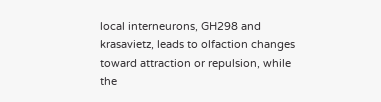local interneurons, GH298 and krasavietz, leads to olfaction changes toward attraction or repulsion, while the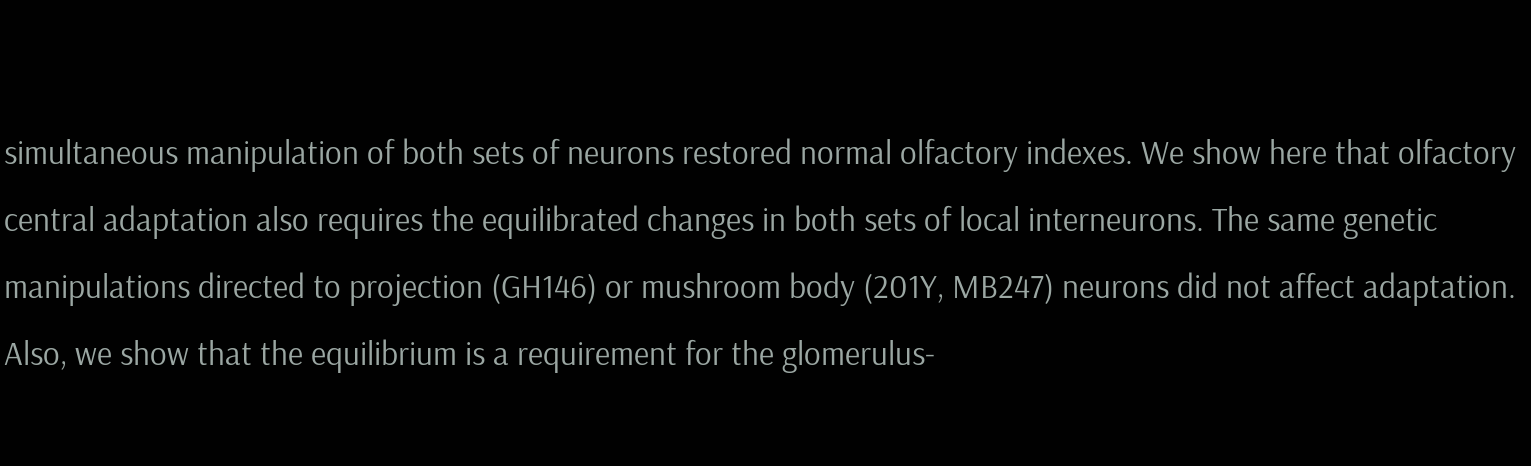simultaneous manipulation of both sets of neurons restored normal olfactory indexes. We show here that olfactory central adaptation also requires the equilibrated changes in both sets of local interneurons. The same genetic manipulations directed to projection (GH146) or mushroom body (201Y, MB247) neurons did not affect adaptation. Also, we show that the equilibrium is a requirement for the glomerulus-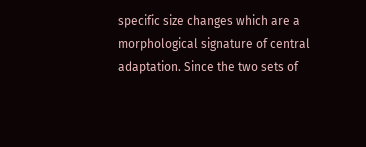specific size changes which are a morphological signature of central adaptation. Since the two sets of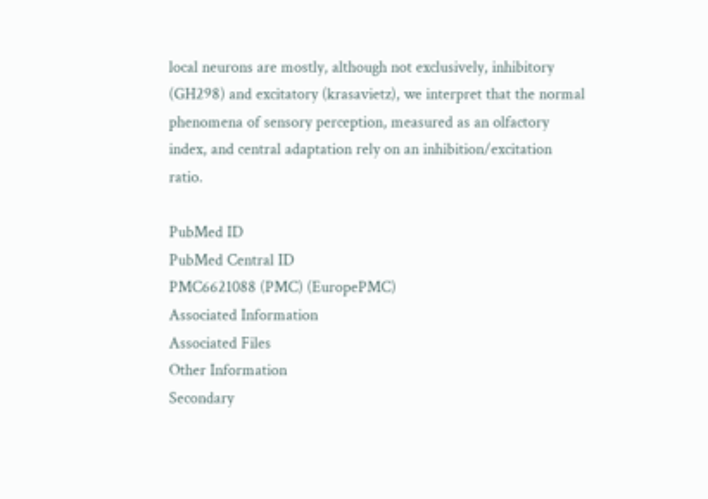local neurons are mostly, although not exclusively, inhibitory (GH298) and excitatory (krasavietz), we interpret that the normal phenomena of sensory perception, measured as an olfactory index, and central adaptation rely on an inhibition/excitation ratio.

PubMed ID
PubMed Central ID
PMC6621088 (PMC) (EuropePMC)
Associated Information
Associated Files
Other Information
Secondary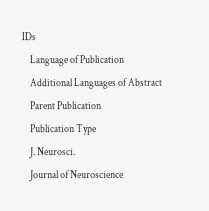IDs
    Language of Publication
    Additional Languages of Abstract
    Parent Publication
    Publication Type
    J. Neurosci.
    Journal of Neuroscience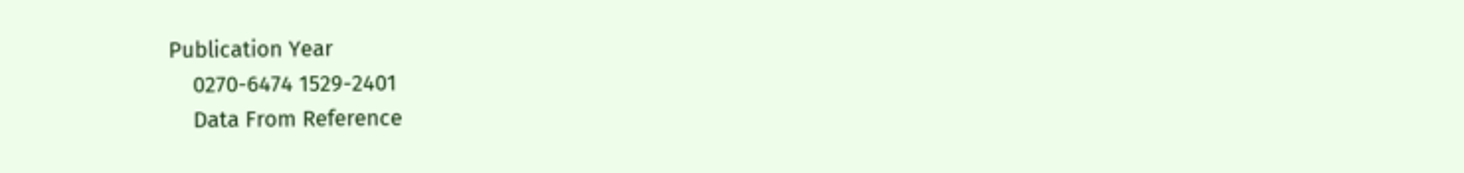Publication Year
    0270-6474 1529-2401
    Data From Reference